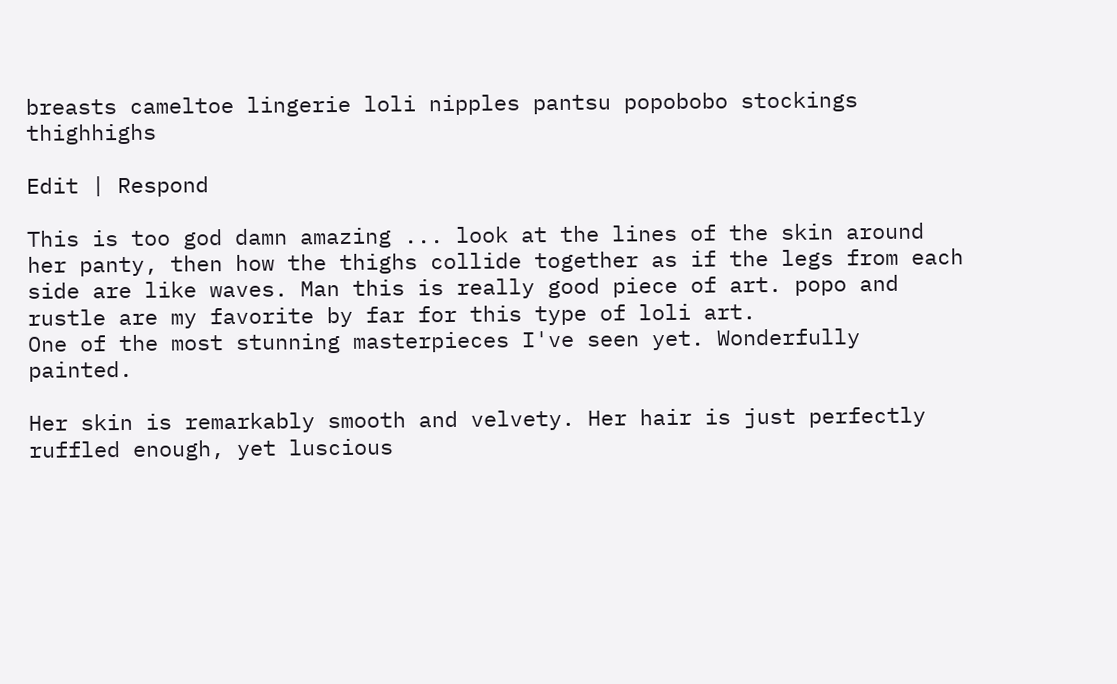breasts cameltoe lingerie loli nipples pantsu popobobo stockings thighhighs

Edit | Respond

This is too god damn amazing ... look at the lines of the skin around her panty, then how the thighs collide together as if the legs from each side are like waves. Man this is really good piece of art. popo and rustle are my favorite by far for this type of loli art.
One of the most stunning masterpieces I've seen yet. Wonderfully painted.

Her skin is remarkably smooth and velvety. Her hair is just perfectly ruffled enough, yet luscious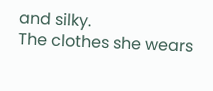and silky.
The clothes she wears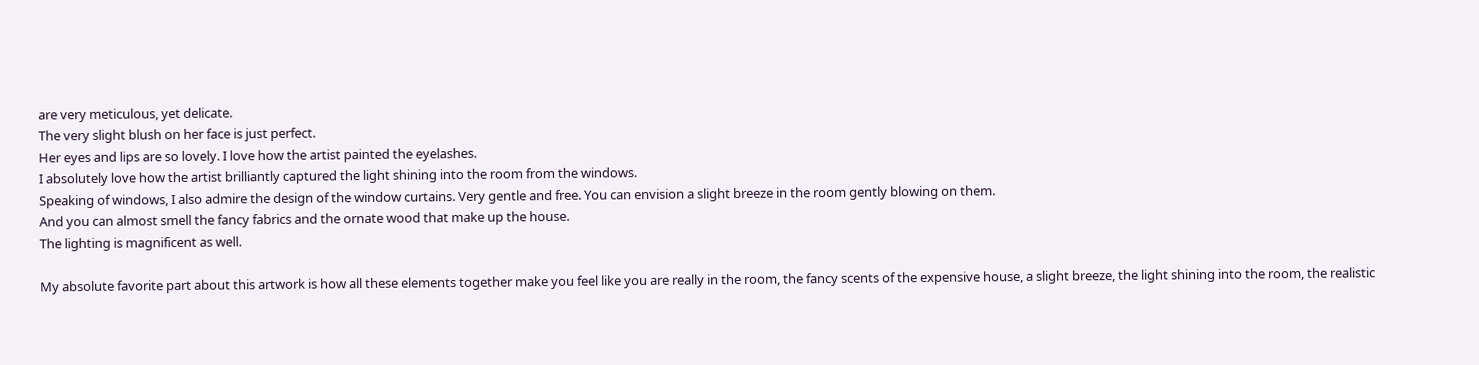are very meticulous, yet delicate.
The very slight blush on her face is just perfect.
Her eyes and lips are so lovely. I love how the artist painted the eyelashes.
I absolutely love how the artist brilliantly captured the light shining into the room from the windows.
Speaking of windows, I also admire the design of the window curtains. Very gentle and free. You can envision a slight breeze in the room gently blowing on them.
And you can almost smell the fancy fabrics and the ornate wood that make up the house.
The lighting is magnificent as well.

My absolute favorite part about this artwork is how all these elements together make you feel like you are really in the room, the fancy scents of the expensive house, a slight breeze, the light shining into the room, the realistic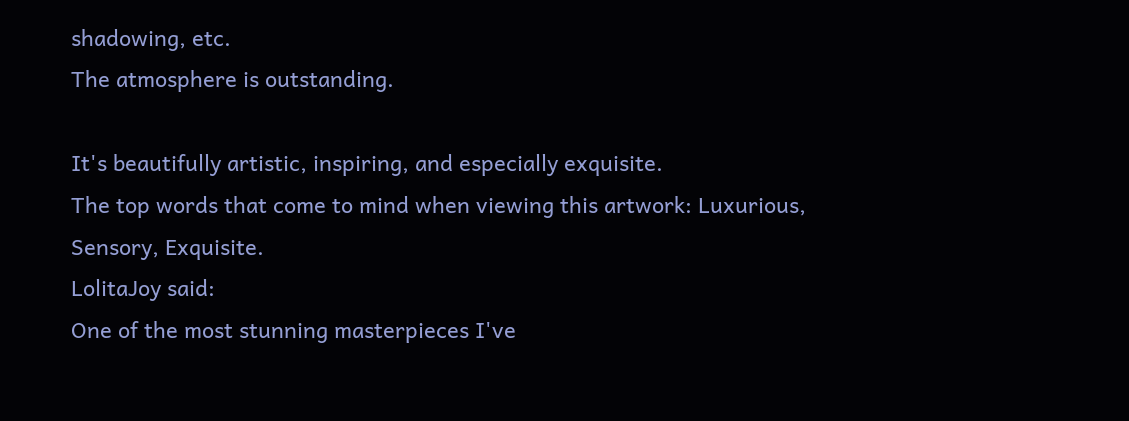shadowing, etc.
The atmosphere is outstanding.

It's beautifully artistic, inspiring, and especially exquisite.
The top words that come to mind when viewing this artwork: Luxurious, Sensory, Exquisite.
LolitaJoy said:
One of the most stunning masterpieces I've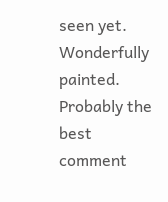seen yet. Wonderfully painted.
Probably the best comment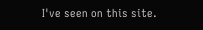I've seen on this site.